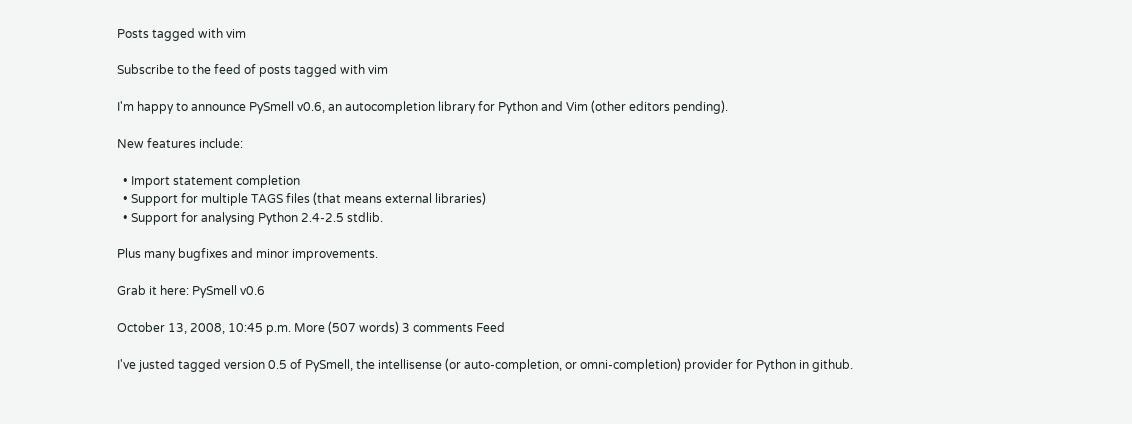Posts tagged with vim

Subscribe to the feed of posts tagged with vim

I'm happy to announce PySmell v0.6, an autocompletion library for Python and Vim (other editors pending).

New features include:

  • Import statement completion
  • Support for multiple TAGS files (that means external libraries)
  • Support for analysing Python 2.4-2.5 stdlib.

Plus many bugfixes and minor improvements.

Grab it here: PySmell v0.6

October 13, 2008, 10:45 p.m. More (507 words) 3 comments Feed

I've justed tagged version 0.5 of PySmell, the intellisense (or auto-completion, or omni-completion) provider for Python in github.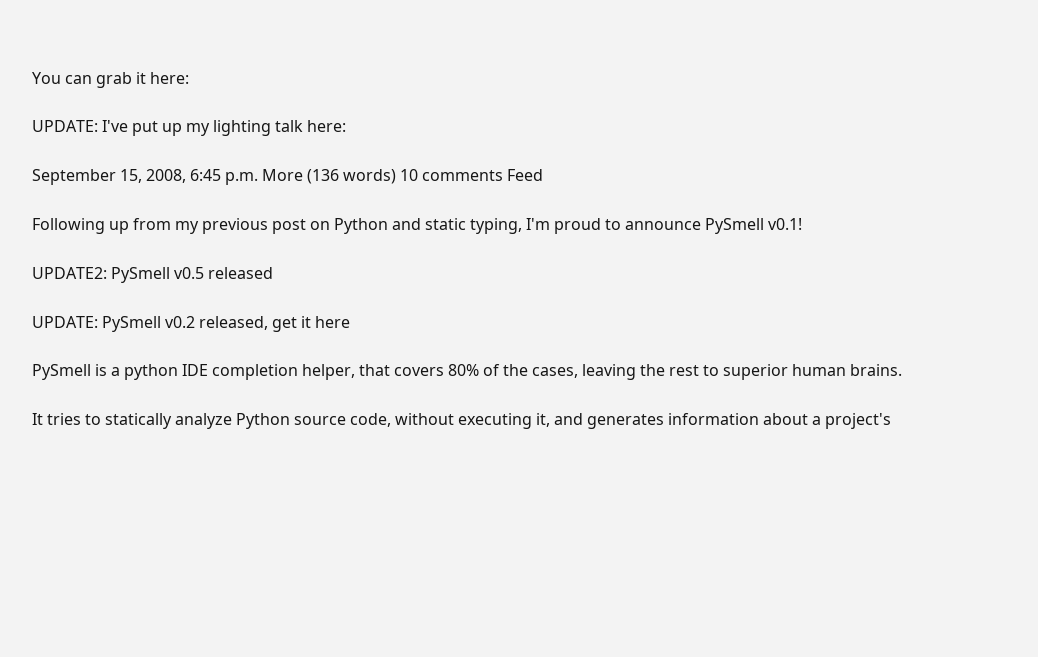You can grab it here:

UPDATE: I've put up my lighting talk here:

September 15, 2008, 6:45 p.m. More (136 words) 10 comments Feed

Following up from my previous post on Python and static typing, I'm proud to announce PySmell v0.1!

UPDATE2: PySmell v0.5 released

UPDATE: PySmell v0.2 released, get it here

PySmell is a python IDE completion helper, that covers 80% of the cases, leaving the rest to superior human brains.

It tries to statically analyze Python source code, without executing it, and generates information about a project's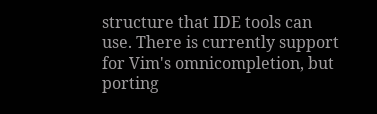structure that IDE tools can use. There is currently support for Vim's omnicompletion, but porting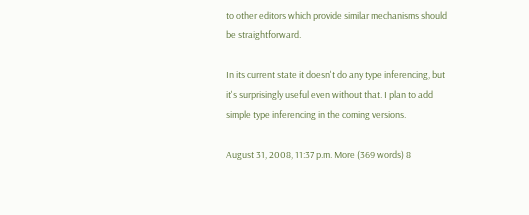to other editors which provide similar mechanisms should be straightforward.

In its current state it doesn't do any type inferencing, but it's surprisingly useful even without that. I plan to add simple type inferencing in the coming versions.

August 31, 2008, 11:37 p.m. More (369 words) 8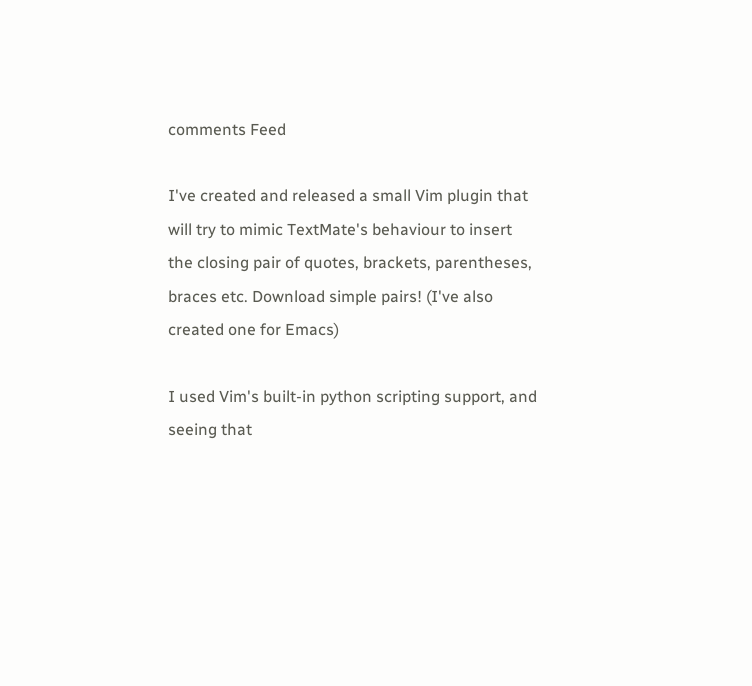comments Feed

I've created and released a small Vim plugin that will try to mimic TextMate's behaviour to insert the closing pair of quotes, brackets, parentheses, braces etc. Download simple pairs! (I've also created one for Emacs)

I used Vim's built-in python scripting support, and seeing that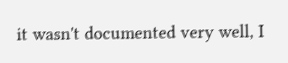it wasn't documented very well, I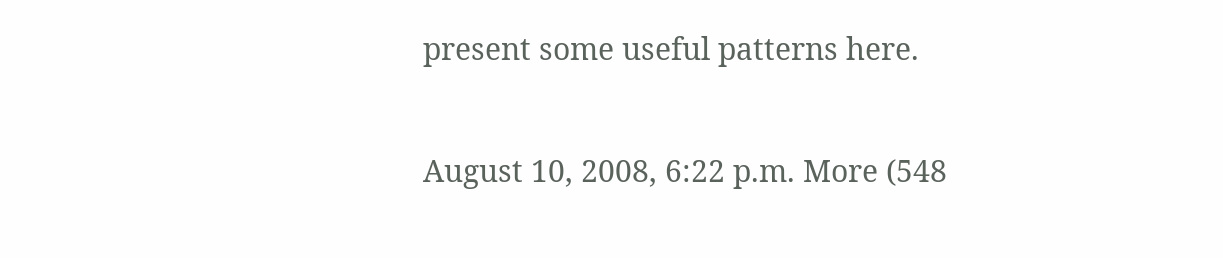present some useful patterns here.

August 10, 2008, 6:22 p.m. More (548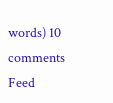words) 10 comments Feed